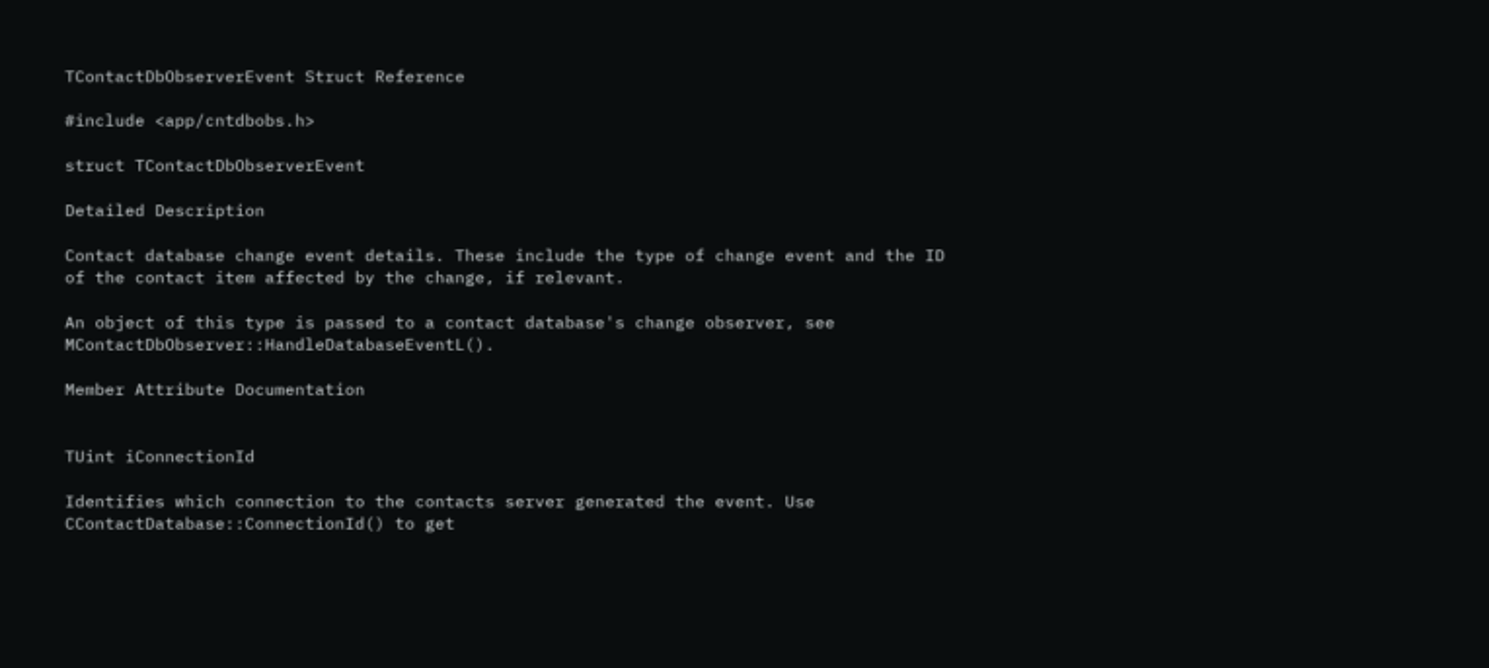TContactDbObserverEvent Struct Reference

#include <app/cntdbobs.h>

struct TContactDbObserverEvent

Detailed Description

Contact database change event details. These include the type of change event and the ID of the contact item affected by the change, if relevant.

An object of this type is passed to a contact database's change observer, see MContactDbObserver::HandleDatabaseEventL().

Member Attribute Documentation


TUint iConnectionId

Identifies which connection to the contacts server generated the event. Use CContactDatabase::ConnectionId() to get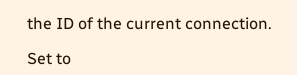the ID of the current connection.

Set to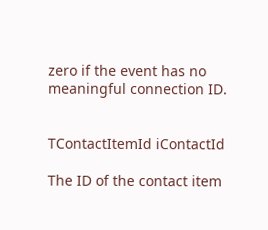zero if the event has no meaningful connection ID.


TContactItemId iContactId

The ID of the contact item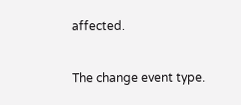affected.


The change event type.